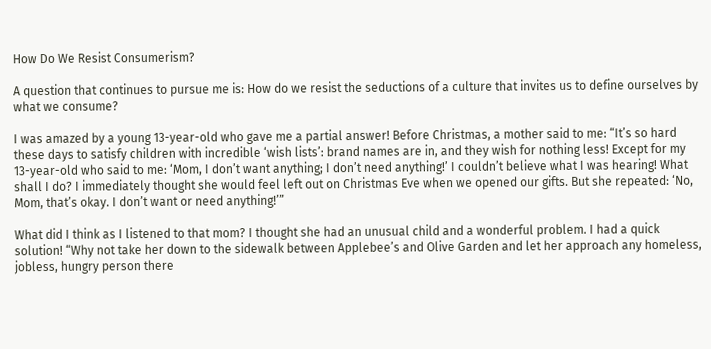How Do We Resist Consumerism?

A question that continues to pursue me is: How do we resist the seductions of a culture that invites us to define ourselves by what we consume?

I was amazed by a young 13-year-old who gave me a partial answer! Before Christmas, a mother said to me: “It’s so hard these days to satisfy children with incredible ‘wish lists’: brand names are in, and they wish for nothing less! Except for my 13-year-old who said to me: ‘Mom, I don’t want anything; I don’t need anything!’ I couldn’t believe what I was hearing! What shall I do? I immediately thought she would feel left out on Christmas Eve when we opened our gifts. But she repeated: ‘No, Mom, that’s okay. I don’t want or need anything!’”

What did I think as I listened to that mom? I thought she had an unusual child and a wonderful problem. I had a quick solution! “Why not take her down to the sidewalk between Applebee’s and Olive Garden and let her approach any homeless, jobless, hungry person there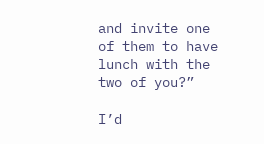and invite one of them to have lunch with the two of you?”

I’d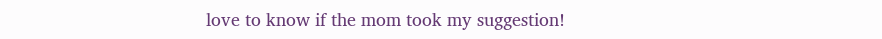love to know if the mom took my suggestion!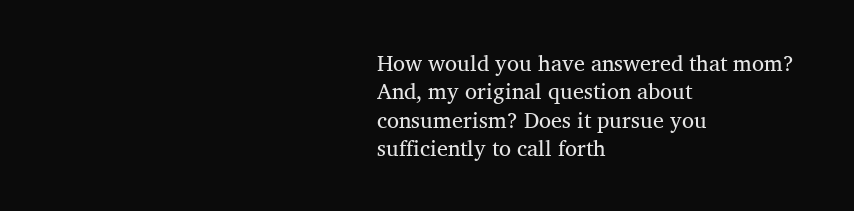How would you have answered that mom? And, my original question about consumerism? Does it pursue you sufficiently to call forth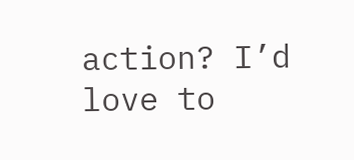action? I’d love to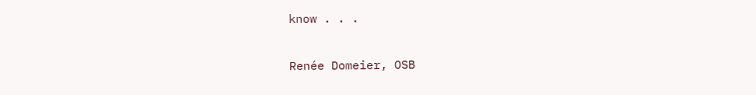know . . .

Renée Domeier, OSB